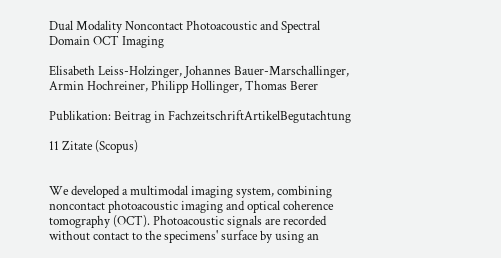Dual Modality Noncontact Photoacoustic and Spectral Domain OCT Imaging

Elisabeth Leiss-Holzinger, Johannes Bauer-Marschallinger, Armin Hochreiner, Philipp Hollinger, Thomas Berer

Publikation: Beitrag in FachzeitschriftArtikelBegutachtung

11 Zitate (Scopus)


We developed a multimodal imaging system, combining noncontact photoacoustic imaging and optical coherence tomography (OCT). Photoacoustic signals are recorded without contact to the specimens' surface by using an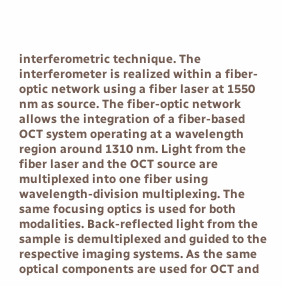interferometric technique. The interferometer is realized within a fiber-optic network using a fiber laser at 1550 nm as source. The fiber-optic network allows the integration of a fiber-based OCT system operating at a wavelength region around 1310 nm. Light from the fiber laser and the OCT source are multiplexed into one fiber using wavelength-division multiplexing. The same focusing optics is used for both modalities. Back-reflected light from the sample is demultiplexed and guided to the respective imaging systems. As the same optical components are used for OCT and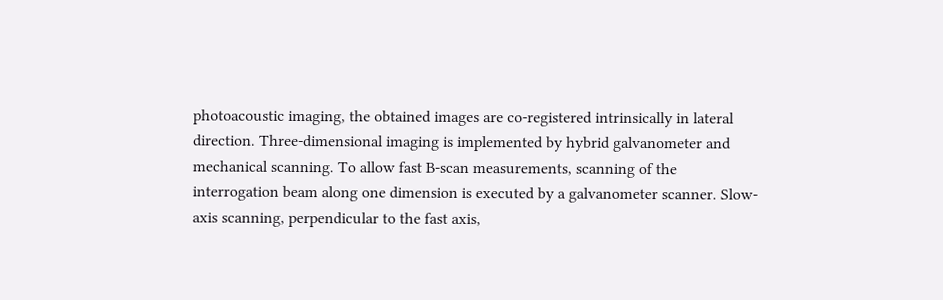photoacoustic imaging, the obtained images are co-registered intrinsically in lateral direction. Three-dimensional imaging is implemented by hybrid galvanometer and mechanical scanning. To allow fast B-scan measurements, scanning of the interrogation beam along one dimension is executed by a galvanometer scanner. Slow-axis scanning, perpendicular to the fast axis,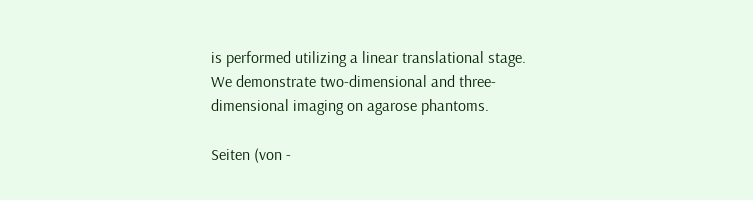is performed utilizing a linear translational stage. We demonstrate two-dimensional and three-dimensional imaging on agarose phantoms.

Seiten (von -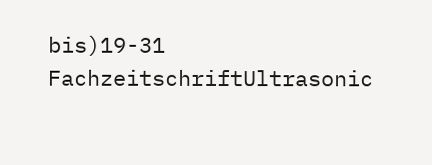bis)19-31
FachzeitschriftUltrasonic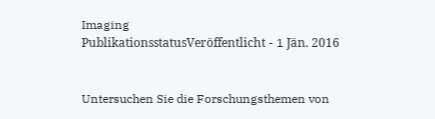Imaging
PublikationsstatusVeröffentlicht - 1 Jän. 2016


Untersuchen Sie die Forschungsthemen von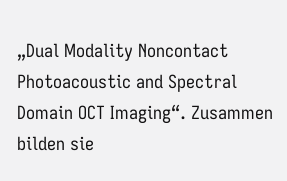„Dual Modality Noncontact Photoacoustic and Spectral Domain OCT Imaging“. Zusammen bilden sie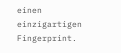einen einzigartigen Fingerprint.